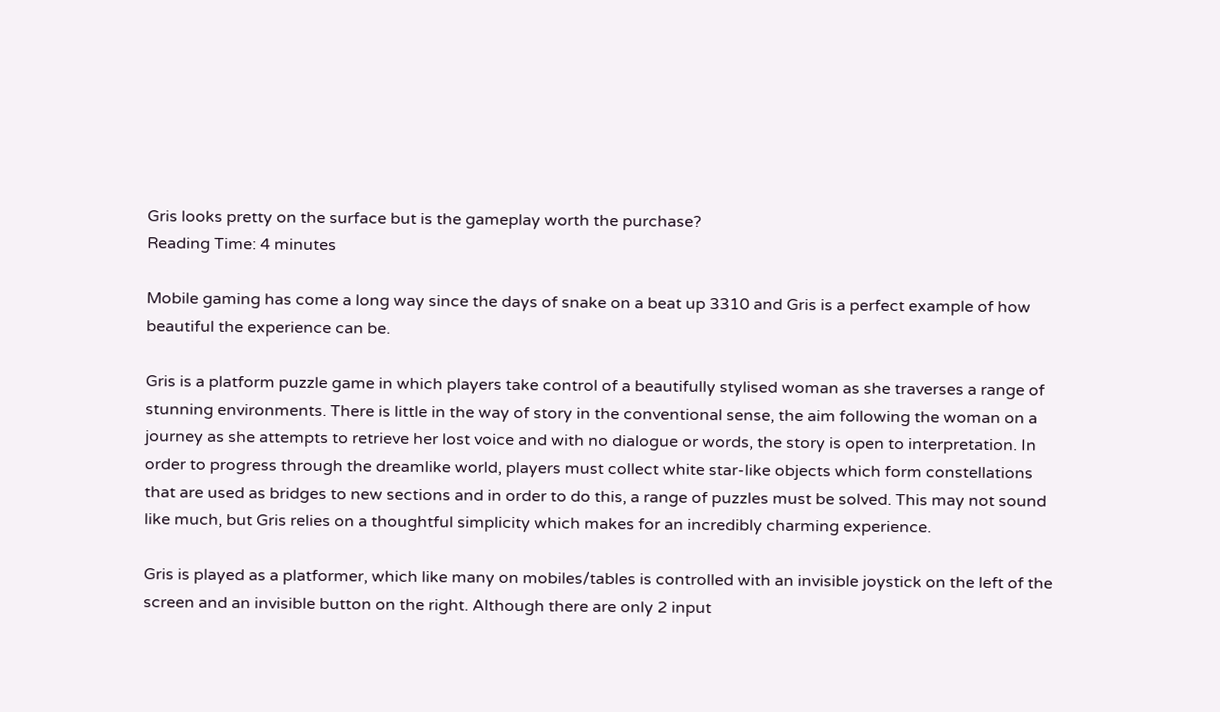Gris looks pretty on the surface but is the gameplay worth the purchase?
Reading Time: 4 minutes

Mobile gaming has come a long way since the days of snake on a beat up 3310 and Gris is a perfect example of how beautiful the experience can be.

Gris is a platform puzzle game in which players take control of a beautifully stylised woman as she traverses a range of stunning environments. There is little in the way of story in the conventional sense, the aim following the woman on a journey as she attempts to retrieve her lost voice and with no dialogue or words, the story is open to interpretation. In order to progress through the dreamlike world, players must collect white star-like objects which form constellations that are used as bridges to new sections and in order to do this, a range of puzzles must be solved. This may not sound like much, but Gris relies on a thoughtful simplicity which makes for an incredibly charming experience.

Gris is played as a platformer, which like many on mobiles/tables is controlled with an invisible joystick on the left of the screen and an invisible button on the right. Although there are only 2 input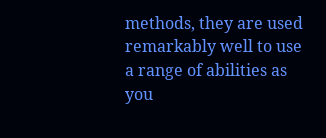methods, they are used remarkably well to use a range of abilities as you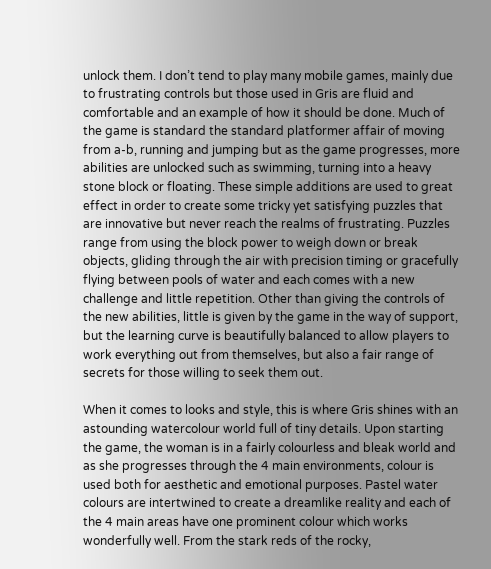unlock them. I don’t tend to play many mobile games, mainly due to frustrating controls but those used in Gris are fluid and comfortable and an example of how it should be done. Much of the game is standard the standard platformer affair of moving from a-b, running and jumping but as the game progresses, more abilities are unlocked such as swimming, turning into a heavy stone block or floating. These simple additions are used to great effect in order to create some tricky yet satisfying puzzles that are innovative but never reach the realms of frustrating. Puzzles range from using the block power to weigh down or break objects, gliding through the air with precision timing or gracefully flying between pools of water and each comes with a new challenge and little repetition. Other than giving the controls of the new abilities, little is given by the game in the way of support, but the learning curve is beautifully balanced to allow players to work everything out from themselves, but also a fair range of secrets for those willing to seek them out.

When it comes to looks and style, this is where Gris shines with an astounding watercolour world full of tiny details. Upon starting the game, the woman is in a fairly colourless and bleak world and as she progresses through the 4 main environments, colour is used both for aesthetic and emotional purposes. Pastel water colours are intertwined to create a dreamlike reality and each of the 4 main areas have one prominent colour which works wonderfully well. From the stark reds of the rocky,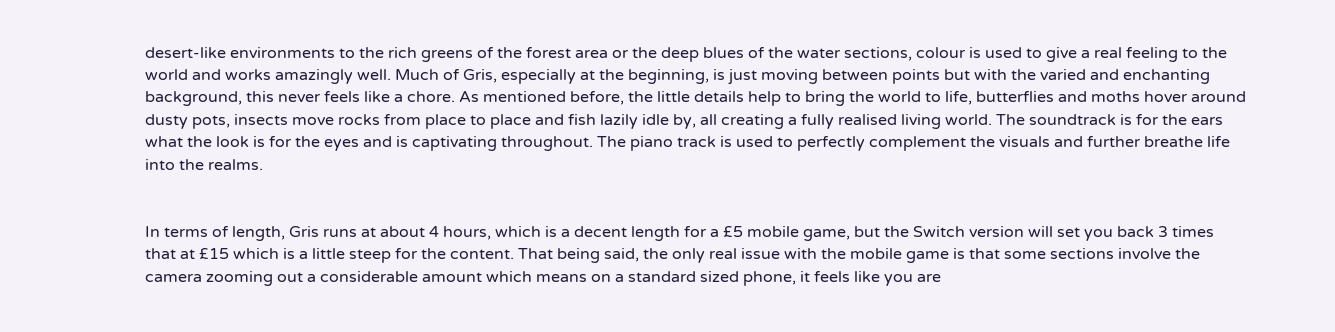desert-like environments to the rich greens of the forest area or the deep blues of the water sections, colour is used to give a real feeling to the world and works amazingly well. Much of Gris, especially at the beginning, is just moving between points but with the varied and enchanting background, this never feels like a chore. As mentioned before, the little details help to bring the world to life, butterflies and moths hover around dusty pots, insects move rocks from place to place and fish lazily idle by, all creating a fully realised living world. The soundtrack is for the ears what the look is for the eyes and is captivating throughout. The piano track is used to perfectly complement the visuals and further breathe life into the realms.


In terms of length, Gris runs at about 4 hours, which is a decent length for a £5 mobile game, but the Switch version will set you back 3 times that at £15 which is a little steep for the content. That being said, the only real issue with the mobile game is that some sections involve the camera zooming out a considerable amount which means on a standard sized phone, it feels like you are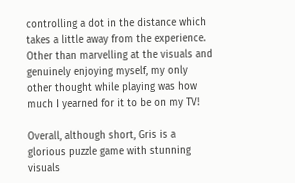controlling a dot in the distance which takes a little away from the experience. Other than marvelling at the visuals and genuinely enjoying myself, my only other thought while playing was how much I yearned for it to be on my TV!

Overall, although short, Gris is a glorious puzzle game with stunning visuals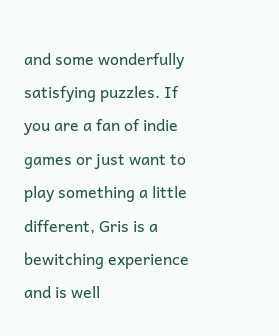and some wonderfully satisfying puzzles. If you are a fan of indie games or just want to play something a little different, Gris is a bewitching experience and is well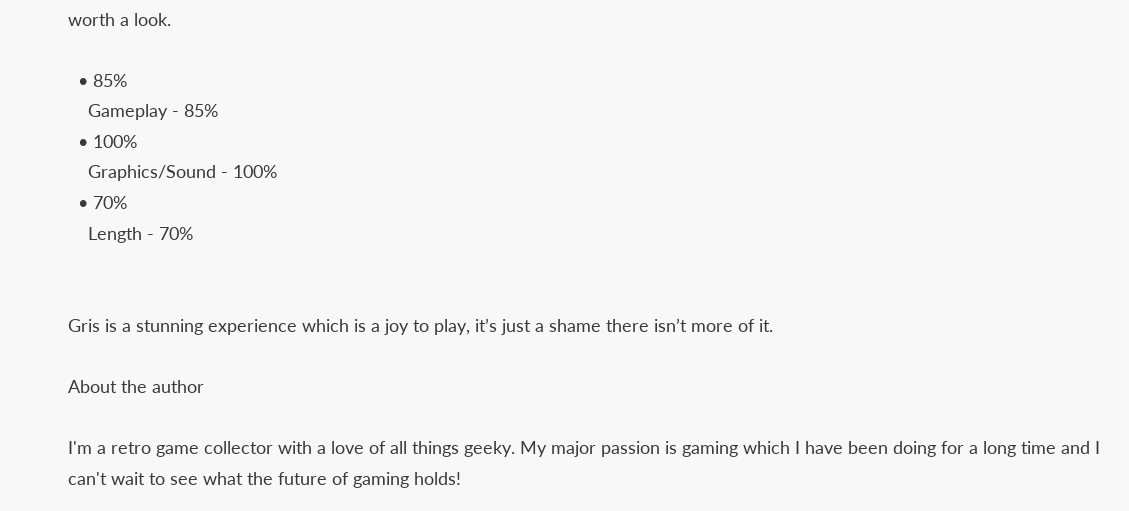worth a look.

  • 85%
    Gameplay - 85%
  • 100%
    Graphics/Sound - 100%
  • 70%
    Length - 70%


Gris is a stunning experience which is a joy to play, it’s just a shame there isn’t more of it.

About the author

I'm a retro game collector with a love of all things geeky. My major passion is gaming which I have been doing for a long time and I can't wait to see what the future of gaming holds!